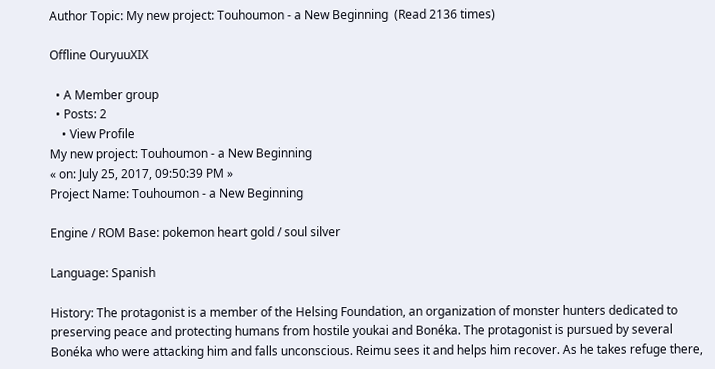Author Topic: My new project: Touhoumon - a New Beginning  (Read 2136 times)

Offline OuryuuXIX

  • A Member group
  • Posts: 2
    • View Profile
My new project: Touhoumon - a New Beginning
« on: July 25, 2017, 09:50:39 PM »
Project Name: Touhoumon - a New Beginning

Engine / ROM Base: pokemon heart gold / soul silver

Language: Spanish

History: The protagonist is a member of the Helsing Foundation, an organization of monster hunters dedicated to preserving peace and protecting humans from hostile youkai and Bonéka. The protagonist is pursued by several Bonéka who were attacking him and falls unconscious. Reimu sees it and helps him recover. As he takes refuge there,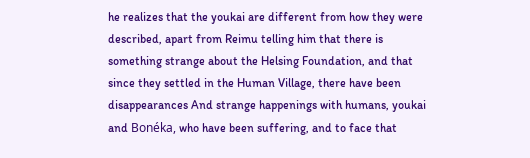he realizes that the youkai are different from how they were described, apart from Reimu telling him that there is something strange about the Helsing Foundation, and that since they settled in the Human Village, there have been disappearances And strange happenings with humans, youkai and Bonéka, who have been suffering, and to face that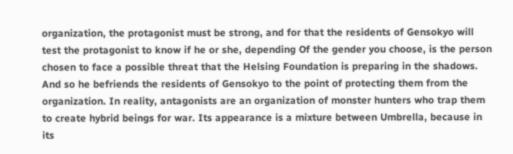organization, the protagonist must be strong, and for that the residents of Gensokyo will test the protagonist to know if he or she, depending Of the gender you choose, is the person chosen to face a possible threat that the Helsing Foundation is preparing in the shadows. And so he befriends the residents of Gensokyo to the point of protecting them from the organization. In reality, antagonists are an organization of monster hunters who trap them to create hybrid beings for war. Its appearance is a mixture between Umbrella, because in its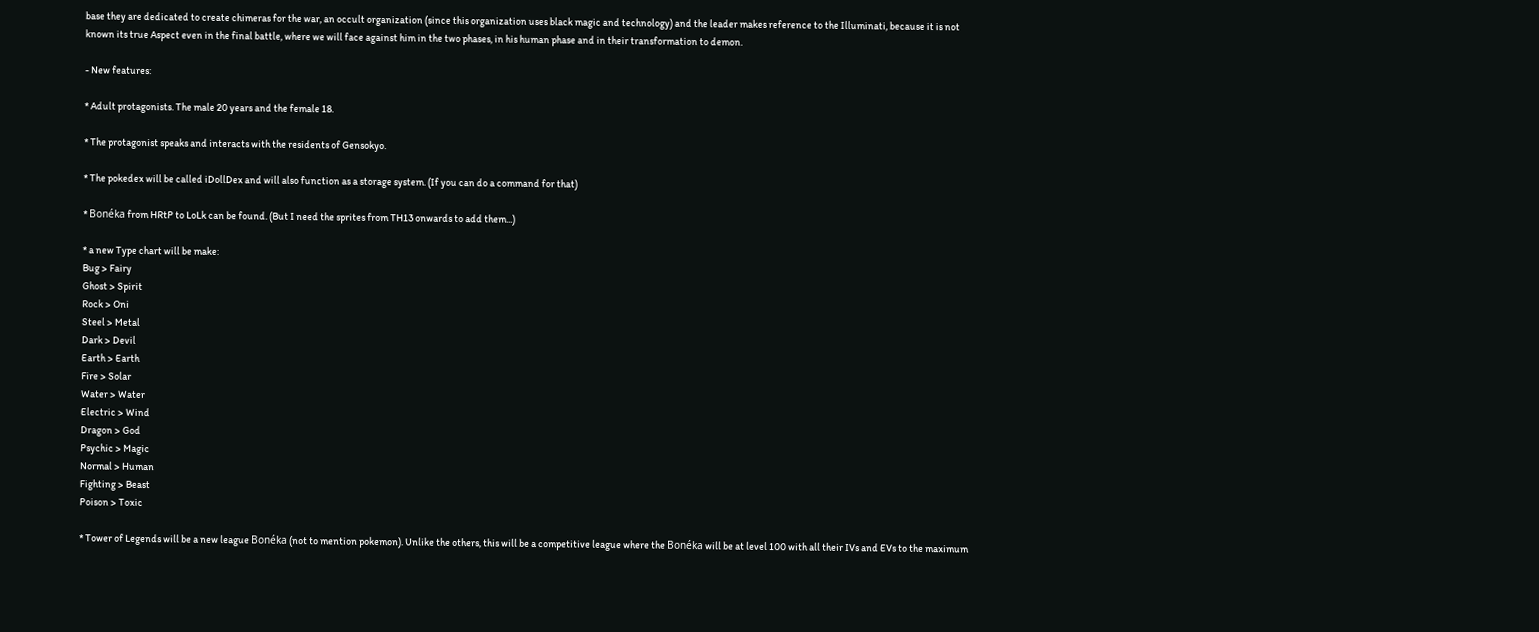base they are dedicated to create chimeras for the war, an occult organization (since this organization uses black magic and technology) and the leader makes reference to the Illuminati, because it is not known its true Aspect even in the final battle, where we will face against him in the two phases, in his human phase and in their transformation to demon.

- New features:

* Adult protagonists. The male 20 years and the female 18.

* The protagonist speaks and interacts with the residents of Gensokyo.

* The pokedex will be called iDollDex and will also function as a storage system. (If you can do a command for that)

* Bonéka from HRtP to LoLk can be found. (But I need the sprites from TH13 onwards to add them...)

* a new Type chart will be make:
Bug > Fairy
Ghost > Spirit
Rock > Oni
Steel > Metal
Dark > Devil
Earth > Earth
Fire > Solar
Water > Water
Electric > Wind
Dragon > God
Psychic > Magic
Normal > Human
Fighting > Beast
Poison > Toxic

* Tower of Legends will be a new league Bonéka (not to mention pokemon). Unlike the others, this will be a competitive league where the Bonéka will be at level 100 with all their IVs and EVs to the maximum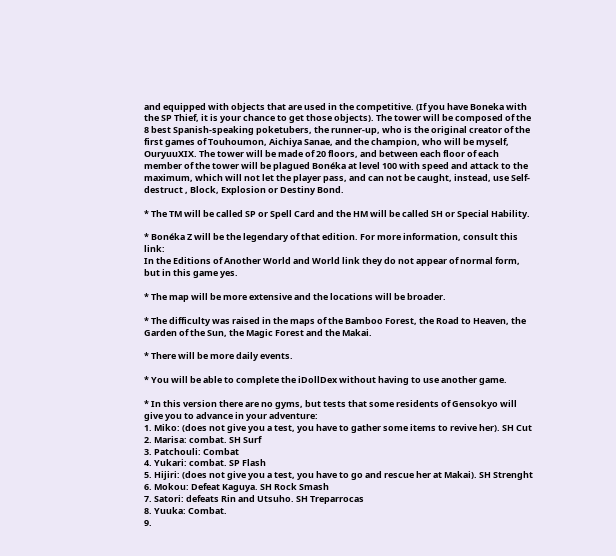and equipped with objects that are used in the competitive. (If you have Boneka with the SP Thief, it is your chance to get those objects). The tower will be composed of the 8 best Spanish-speaking poketubers, the runner-up, who is the original creator of the first games of Touhoumon, Aichiya Sanae, and the champion, who will be myself, OuryuuXIX. The tower will be made of 20 floors, and between each floor of each member of the tower will be plagued Bonéka at level 100 with speed and attack to the maximum, which will not let the player pass, and can not be caught, instead, use Self-destruct , Block, Explosion or Destiny Bond.

* The TM will be called SP or Spell Card and the HM will be called SH or Special Hability.

* Bonéka Z will be the legendary of that edition. For more information, consult this link:
In the Editions of Another World and World link they do not appear of normal form, but in this game yes.

* The map will be more extensive and the locations will be broader.

* The difficulty was raised in the maps of the Bamboo Forest, the Road to Heaven, the Garden of the Sun, the Magic Forest and the Makai.

* There will be more daily events.

* You will be able to complete the iDollDex without having to use another game.

* In this version there are no gyms, but tests that some residents of Gensokyo will give you to advance in your adventure:
1. Miko: (does not give you a test, you have to gather some items to revive her). SH Cut
2. Marisa: combat. SH Surf
3. Patchouli: Combat
4. Yukari: combat. SP Flash
5. Hijiri: (does not give you a test, you have to go and rescue her at Makai). SH Strenght
6. Mokou: Defeat Kaguya. SH Rock Smash
7. Satori: defeats Rin and Utsuho. SH Treparrocas
8. Yuuka: Combat.
9.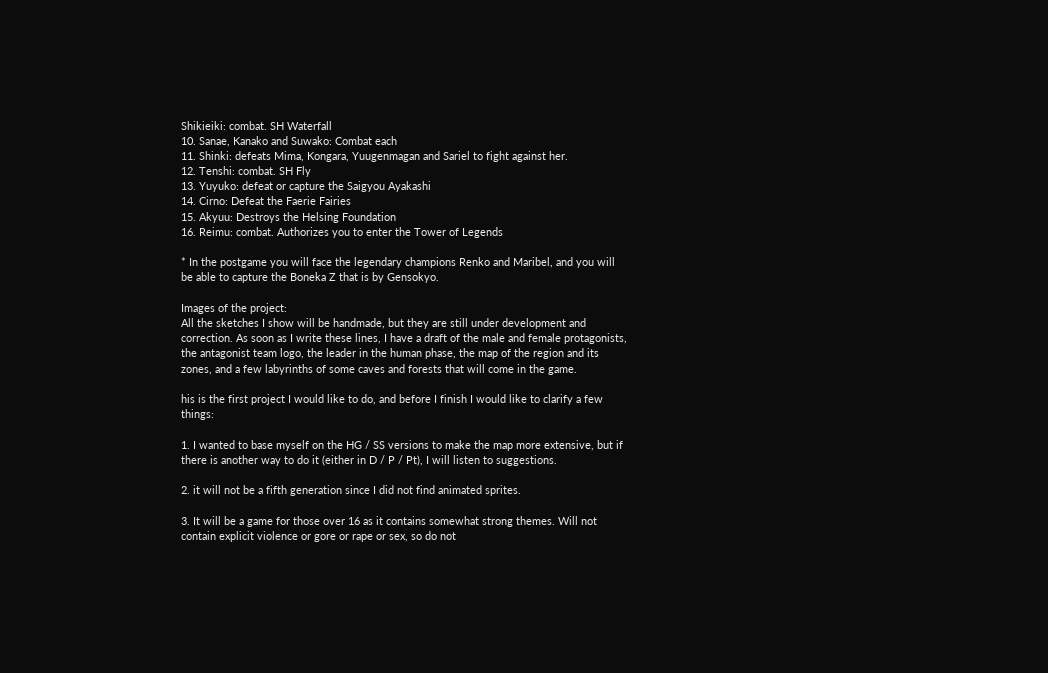Shikieiki: combat. SH Waterfall
10. Sanae, Kanako and Suwako: Combat each
11. Shinki: defeats Mima, Kongara, Yuugenmagan and Sariel to fight against her.
12. Tenshi: combat. SH Fly
13. Yuyuko: defeat or capture the Saigyou Ayakashi
14. Cirno: Defeat the Faerie Fairies
15. Akyuu: Destroys the Helsing Foundation
16. Reimu: combat. Authorizes you to enter the Tower of Legends

* In the postgame you will face the legendary champions Renko and Maribel, and you will be able to capture the Boneka Z that is by Gensokyo.

Images of the project:
All the sketches I show will be handmade, but they are still under development and correction. As soon as I write these lines, I have a draft of the male and female protagonists, the antagonist team logo, the leader in the human phase, the map of the region and its zones, and a few labyrinths of some caves and forests that will come in the game.

his is the first project I would like to do, and before I finish I would like to clarify a few things:

1. I wanted to base myself on the HG / SS versions to make the map more extensive, but if there is another way to do it (either in D / P / Pt), I will listen to suggestions.

2. it will not be a fifth generation since I did not find animated sprites.

3. It will be a game for those over 16 as it contains somewhat strong themes. Will not contain explicit violence or gore or rape or sex, so do not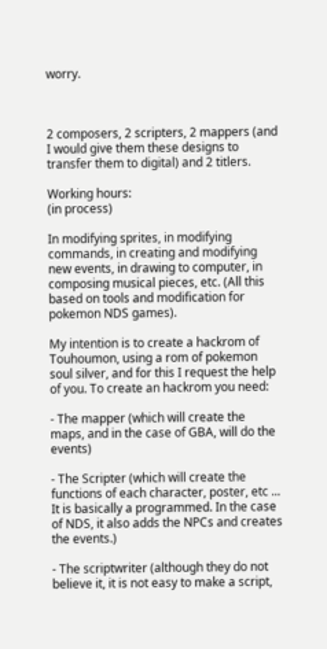worry.



2 composers, 2 scripters, 2 mappers (and I would give them these designs to transfer them to digital) and 2 titlers.

Working hours:
(in process)

In modifying sprites, in modifying commands, in creating and modifying new events, in drawing to computer, in composing musical pieces, etc. (All this based on tools and modification for pokemon NDS games).

My intention is to create a hackrom of Touhoumon, using a rom of pokemon soul silver, and for this I request the help of you. To create an hackrom you need:

- The mapper (which will create the maps, and in the case of GBA, will do the events)

- The Scripter (which will create the functions of each character, poster, etc ... It is basically a programmed. In the case of NDS, it also adds the NPCs and creates the events.)

- The scriptwriter (although they do not believe it, it is not easy to make a script,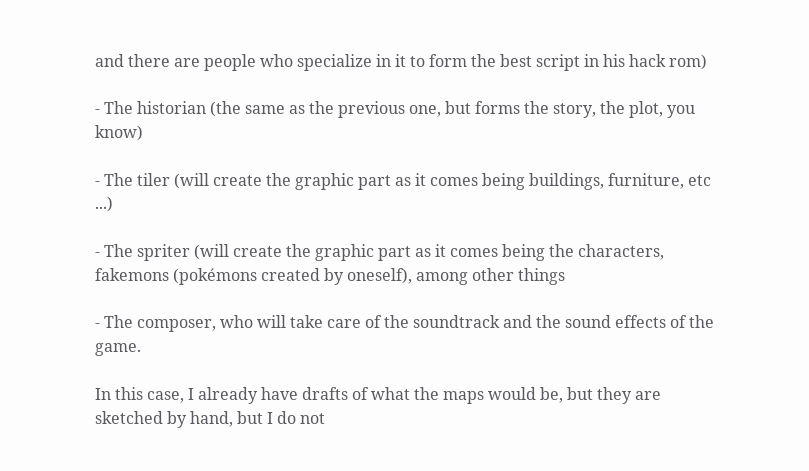and there are people who specialize in it to form the best script in his hack rom)

- The historian (the same as the previous one, but forms the story, the plot, you know)

- The tiler (will create the graphic part as it comes being buildings, furniture, etc ...)

- The spriter (will create the graphic part as it comes being the characters, fakemons (pokémons created by oneself), among other things

- The composer, who will take care of the soundtrack and the sound effects of the game.

In this case, I already have drafts of what the maps would be, but they are sketched by hand, but I do not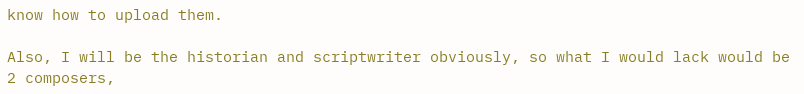know how to upload them.

Also, I will be the historian and scriptwriter obviously, so what I would lack would be 2 composers,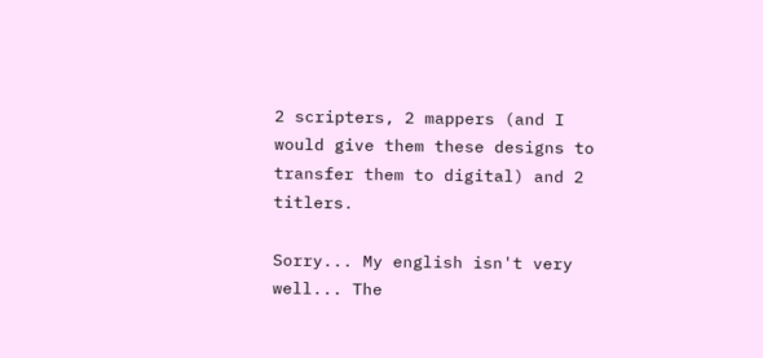2 scripters, 2 mappers (and I would give them these designs to transfer them to digital) and 2 titlers.

Sorry... My english isn't very well... The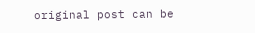original post can be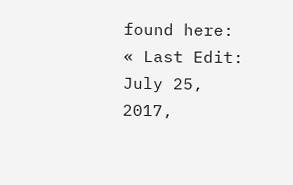found here:
« Last Edit: July 25, 2017,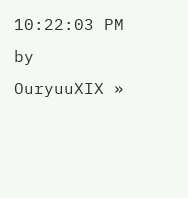10:22:03 PM by OuryuuXIX »